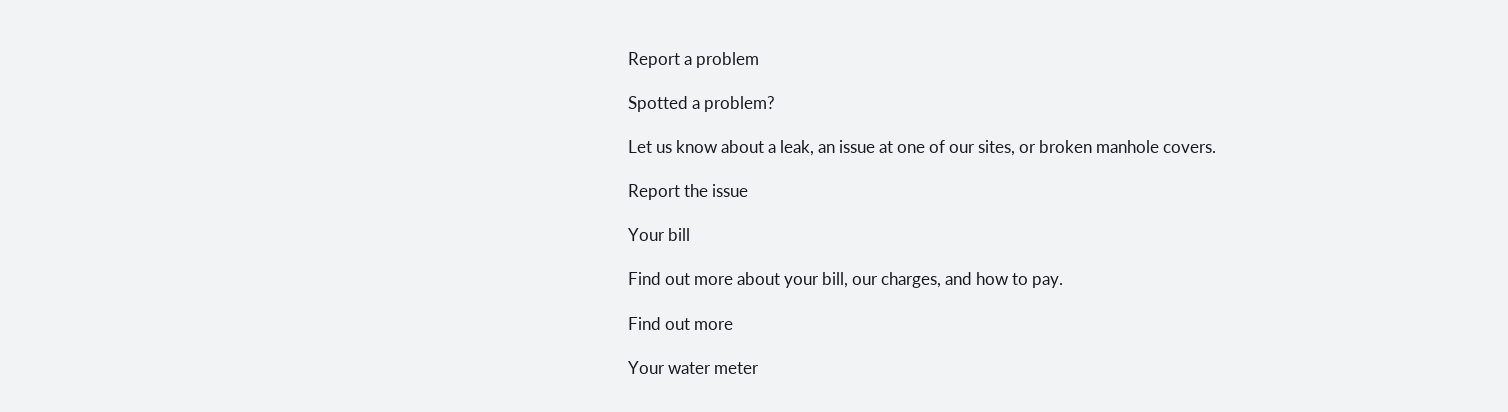Report a problem

Spotted a problem?

Let us know about a leak, an issue at one of our sites, or broken manhole covers.

Report the issue

Your bill

Find out more about your bill, our charges, and how to pay.

Find out more

Your water meter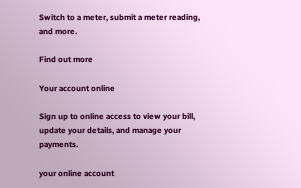Switch to a meter, submit a meter reading, and more.

Find out more

Your account online

Sign up to online access to view your bill, update your details, and manage your payments.

your online account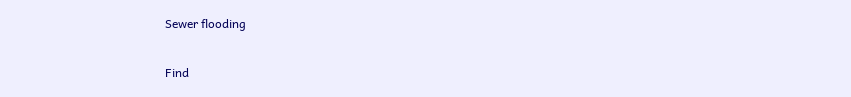Sewer flooding

Find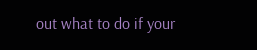out what to do if your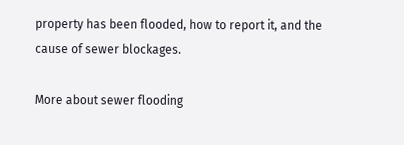property has been flooded, how to report it, and the cause of sewer blockages.

More about sewer flooding